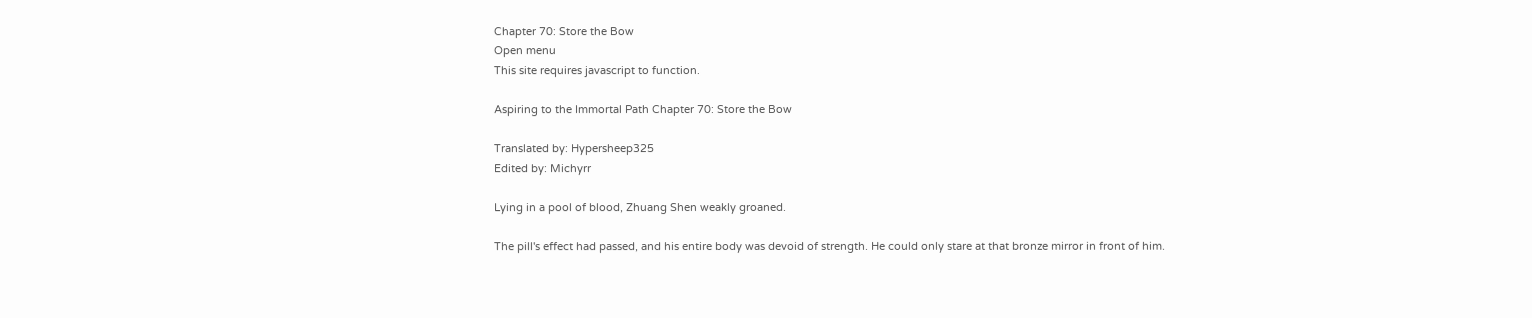Chapter 70: Store the Bow
Open menu
This site requires javascript to function.

Aspiring to the Immortal Path Chapter 70: Store the Bow

Translated by: Hypersheep325
Edited by: Michyrr

Lying in a pool of blood, Zhuang Shen weakly groaned.

The pill's effect had passed, and his entire body was devoid of strength. He could only stare at that bronze mirror in front of him.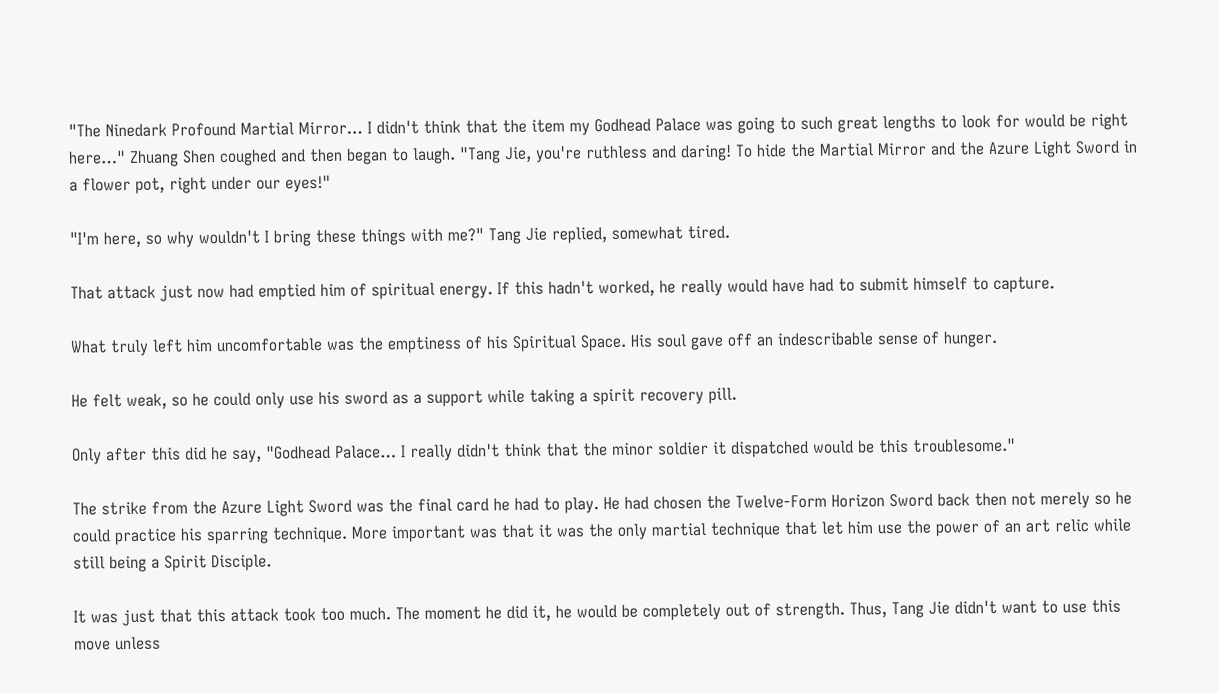"The Ninedark Profound Martial Mirror… I didn't think that the item my Godhead Palace was going to such great lengths to look for would be right here…" Zhuang Shen coughed and then began to laugh. "Tang Jie, you're ruthless and daring! To hide the Martial Mirror and the Azure Light Sword in a flower pot, right under our eyes!"

"I'm here, so why wouldn't I bring these things with me?" Tang Jie replied, somewhat tired.

That attack just now had emptied him of spiritual energy. If this hadn't worked, he really would have had to submit himself to capture.

What truly left him uncomfortable was the emptiness of his Spiritual Space. His soul gave off an indescribable sense of hunger.

He felt weak, so he could only use his sword as a support while taking a spirit recovery pill.

Only after this did he say, "Godhead Palace… I really didn't think that the minor soldier it dispatched would be this troublesome."

The strike from the Azure Light Sword was the final card he had to play. He had chosen the Twelve-Form Horizon Sword back then not merely so he could practice his sparring technique. More important was that it was the only martial technique that let him use the power of an art relic while still being a Spirit Disciple.

It was just that this attack took too much. The moment he did it, he would be completely out of strength. Thus, Tang Jie didn't want to use this move unless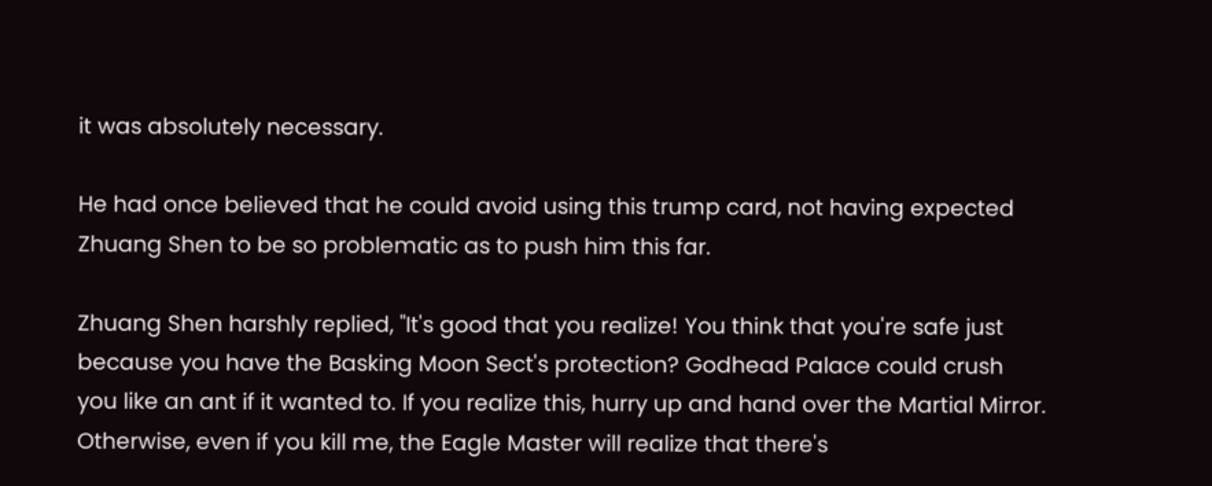it was absolutely necessary.

He had once believed that he could avoid using this trump card, not having expected Zhuang Shen to be so problematic as to push him this far.

Zhuang Shen harshly replied, "It's good that you realize! You think that you're safe just because you have the Basking Moon Sect's protection? Godhead Palace could crush you like an ant if it wanted to. If you realize this, hurry up and hand over the Martial Mirror. Otherwise, even if you kill me, the Eagle Master will realize that there's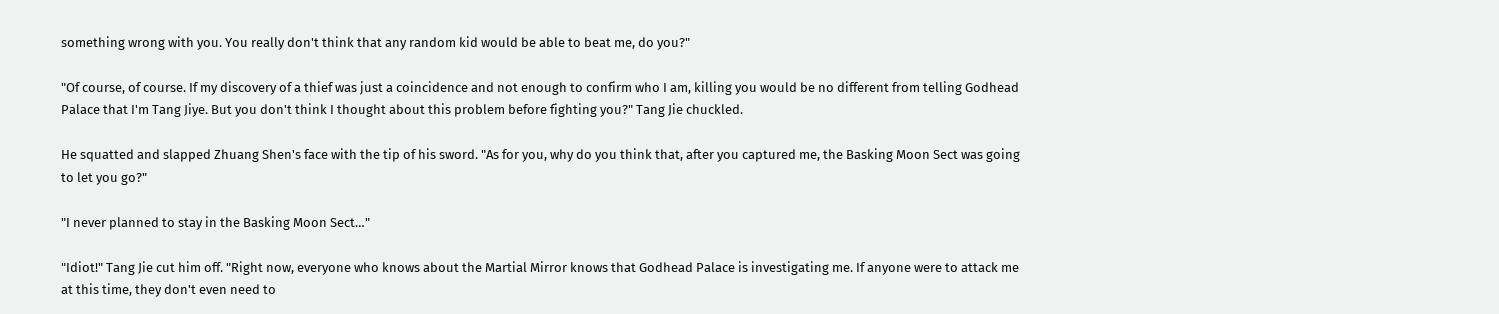something wrong with you. You really don't think that any random kid would be able to beat me, do you?"

"Of course, of course. If my discovery of a thief was just a coincidence and not enough to confirm who I am, killing you would be no different from telling Godhead Palace that I'm Tang Jiye. But you don't think I thought about this problem before fighting you?" Tang Jie chuckled.

He squatted and slapped Zhuang Shen's face with the tip of his sword. "As for you, why do you think that, after you captured me, the Basking Moon Sect was going to let you go?"

"I never planned to stay in the Basking Moon Sect…"

"Idiot!" Tang Jie cut him off. "Right now, everyone who knows about the Martial Mirror knows that Godhead Palace is investigating me. If anyone were to attack me at this time, they don't even need to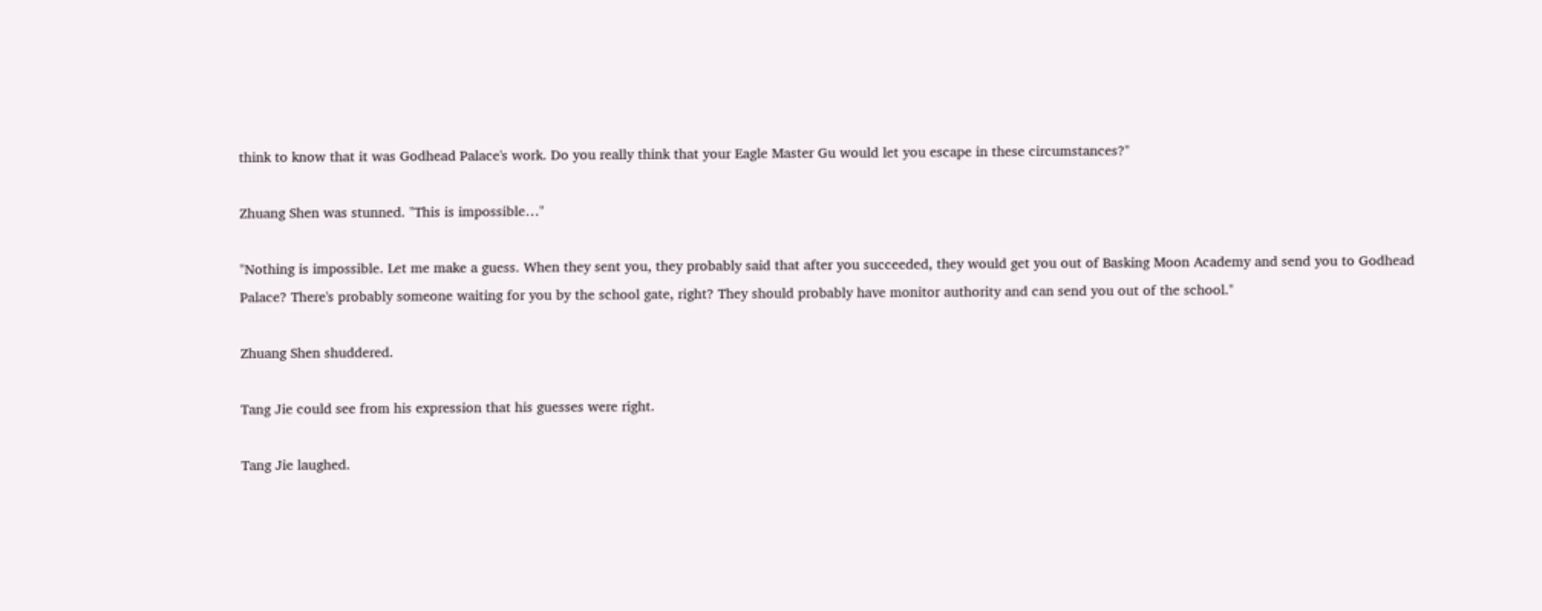think to know that it was Godhead Palace's work. Do you really think that your Eagle Master Gu would let you escape in these circumstances?"

Zhuang Shen was stunned. "This is impossible…"

"Nothing is impossible. Let me make a guess. When they sent you, they probably said that after you succeeded, they would get you out of Basking Moon Academy and send you to Godhead Palace? There's probably someone waiting for you by the school gate, right? They should probably have monitor authority and can send you out of the school."

Zhuang Shen shuddered.

Tang Jie could see from his expression that his guesses were right.

Tang Jie laughed.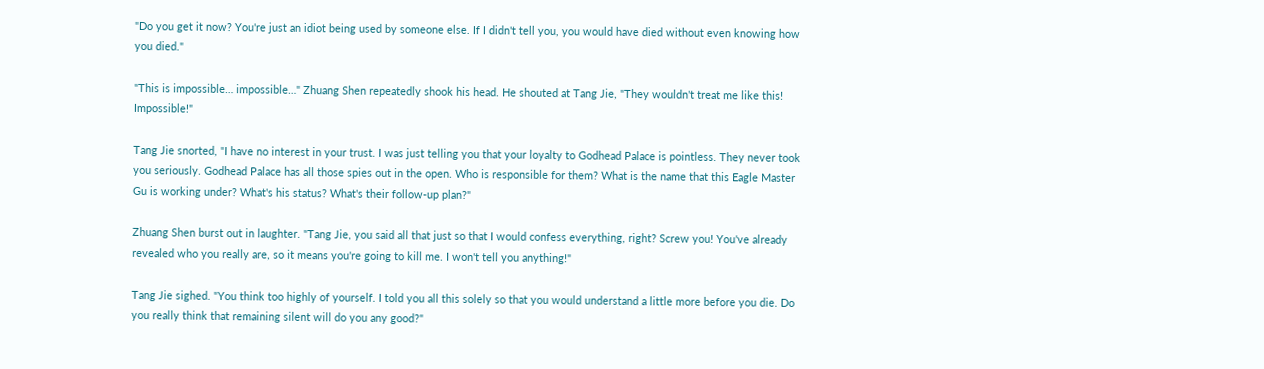"Do you get it now? You're just an idiot being used by someone else. If I didn't tell you, you would have died without even knowing how you died."

"This is impossible… impossible…" Zhuang Shen repeatedly shook his head. He shouted at Tang Jie, "They wouldn't treat me like this! Impossible!"

Tang Jie snorted, "I have no interest in your trust. I was just telling you that your loyalty to Godhead Palace is pointless. They never took you seriously. Godhead Palace has all those spies out in the open. Who is responsible for them? What is the name that this Eagle Master Gu is working under? What's his status? What's their follow-up plan?"

Zhuang Shen burst out in laughter. "Tang Jie, you said all that just so that I would confess everything, right? Screw you! You've already revealed who you really are, so it means you're going to kill me. I won't tell you anything!"

Tang Jie sighed. "You think too highly of yourself. I told you all this solely so that you would understand a little more before you die. Do you really think that remaining silent will do you any good?"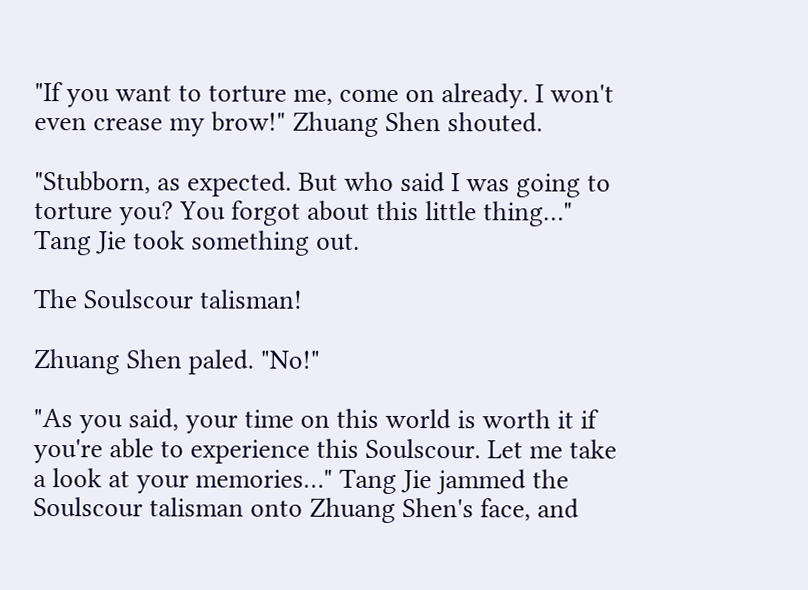"If you want to torture me, come on already. I won't even crease my brow!" Zhuang Shen shouted.

"Stubborn, as expected. But who said I was going to torture you? You forgot about this little thing…" Tang Jie took something out.

The Soulscour talisman!

Zhuang Shen paled. "No!"

"As you said, your time on this world is worth it if you're able to experience this Soulscour. Let me take a look at your memories…" Tang Jie jammed the Soulscour talisman onto Zhuang Shen's face, and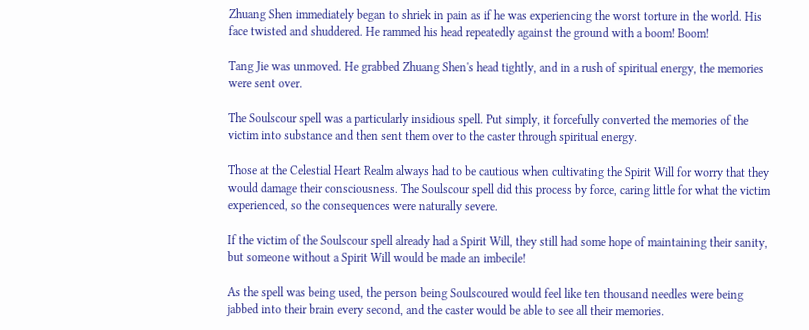Zhuang Shen immediately began to shriek in pain as if he was experiencing the worst torture in the world. His face twisted and shuddered. He rammed his head repeatedly against the ground with a boom! Boom!

Tang Jie was unmoved. He grabbed Zhuang Shen's head tightly, and in a rush of spiritual energy, the memories were sent over.

The Soulscour spell was a particularly insidious spell. Put simply, it forcefully converted the memories of the victim into substance and then sent them over to the caster through spiritual energy.

Those at the Celestial Heart Realm always had to be cautious when cultivating the Spirit Will for worry that they would damage their consciousness. The Soulscour spell did this process by force, caring little for what the victim experienced, so the consequences were naturally severe.

If the victim of the Soulscour spell already had a Spirit Will, they still had some hope of maintaining their sanity, but someone without a Spirit Will would be made an imbecile!

As the spell was being used, the person being Soulscoured would feel like ten thousand needles were being jabbed into their brain every second, and the caster would be able to see all their memories.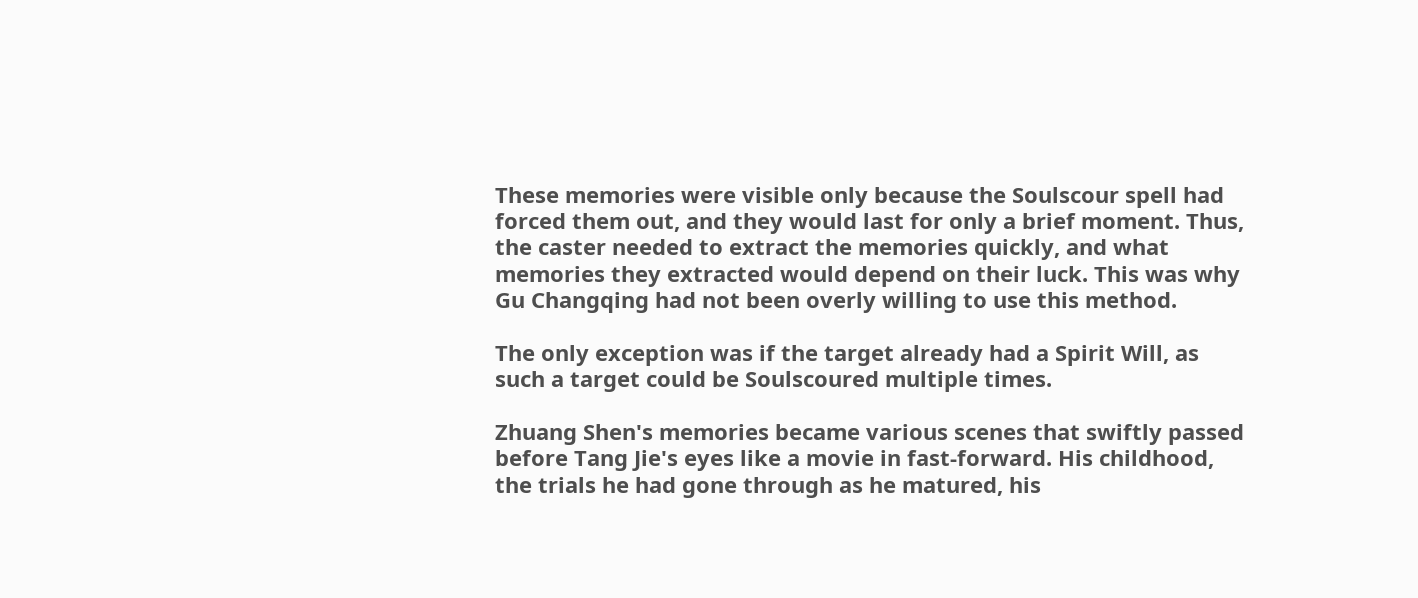These memories were visible only because the Soulscour spell had forced them out, and they would last for only a brief moment. Thus, the caster needed to extract the memories quickly, and what memories they extracted would depend on their luck. This was why Gu Changqing had not been overly willing to use this method.

The only exception was if the target already had a Spirit Will, as such a target could be Soulscoured multiple times.

Zhuang Shen's memories became various scenes that swiftly passed before Tang Jie's eyes like a movie in fast-forward. His childhood, the trials he had gone through as he matured, his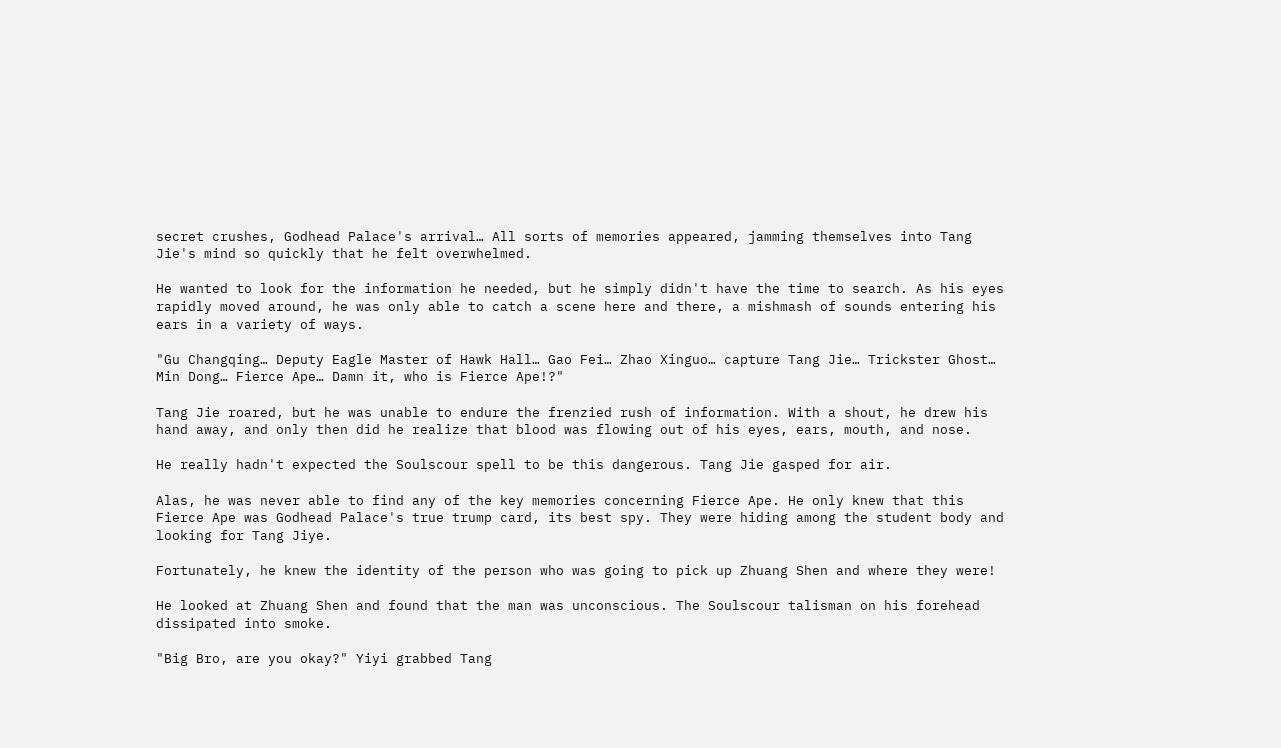secret crushes, Godhead Palace's arrival… All sorts of memories appeared, jamming themselves into Tang Jie's mind so quickly that he felt overwhelmed.

He wanted to look for the information he needed, but he simply didn't have the time to search. As his eyes rapidly moved around, he was only able to catch a scene here and there, a mishmash of sounds entering his ears in a variety of ways.

"Gu Changqing… Deputy Eagle Master of Hawk Hall… Gao Fei… Zhao Xinguo… capture Tang Jie… Trickster Ghost… Min Dong… Fierce Ape… Damn it, who is Fierce Ape!?"

Tang Jie roared, but he was unable to endure the frenzied rush of information. With a shout, he drew his hand away, and only then did he realize that blood was flowing out of his eyes, ears, mouth, and nose.

He really hadn't expected the Soulscour spell to be this dangerous. Tang Jie gasped for air.

Alas, he was never able to find any of the key memories concerning Fierce Ape. He only knew that this Fierce Ape was Godhead Palace's true trump card, its best spy. They were hiding among the student body and looking for Tang Jiye.

Fortunately, he knew the identity of the person who was going to pick up Zhuang Shen and where they were!

He looked at Zhuang Shen and found that the man was unconscious. The Soulscour talisman on his forehead dissipated into smoke.

"Big Bro, are you okay?" Yiyi grabbed Tang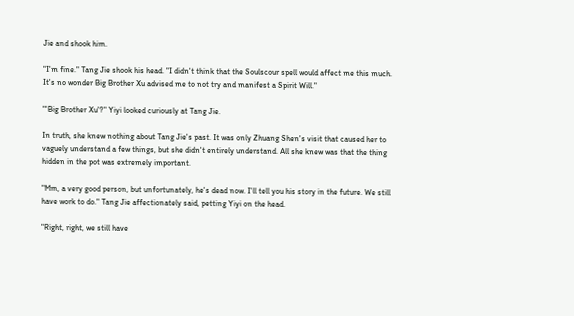Jie and shook him.

"I'm fine." Tang Jie shook his head. "I didn't think that the Soulscour spell would affect me this much. It's no wonder Big Brother Xu advised me to not try and manifest a Spirit Will."

"'Big Brother Xu'?" Yiyi looked curiously at Tang Jie.

In truth, she knew nothing about Tang Jie's past. It was only Zhuang Shen's visit that caused her to vaguely understand a few things, but she didn't entirely understand. All she knew was that the thing hidden in the pot was extremely important.

"Mm, a very good person, but unfortunately, he's dead now. I'll tell you his story in the future. We still have work to do." Tang Jie affectionately said, petting Yiyi on the head.

"Right, right, we still have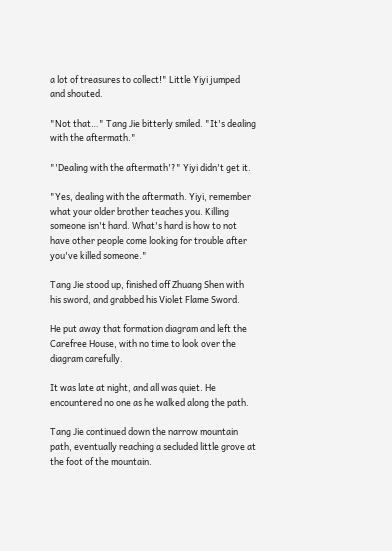a lot of treasures to collect!" Little Yiyi jumped and shouted.

"Not that…" Tang Jie bitterly smiled. "It's dealing with the aftermath."

"'Dealing with the aftermath'?" Yiyi didn't get it.

"Yes, dealing with the aftermath. Yiyi, remember what your older brother teaches you. Killing someone isn't hard. What's hard is how to not have other people come looking for trouble after you've killed someone."

Tang Jie stood up, finished off Zhuang Shen with his sword, and grabbed his Violet Flame Sword.

He put away that formation diagram and left the Carefree House, with no time to look over the diagram carefully.

It was late at night, and all was quiet. He encountered no one as he walked along the path.

Tang Jie continued down the narrow mountain path, eventually reaching a secluded little grove at the foot of the mountain.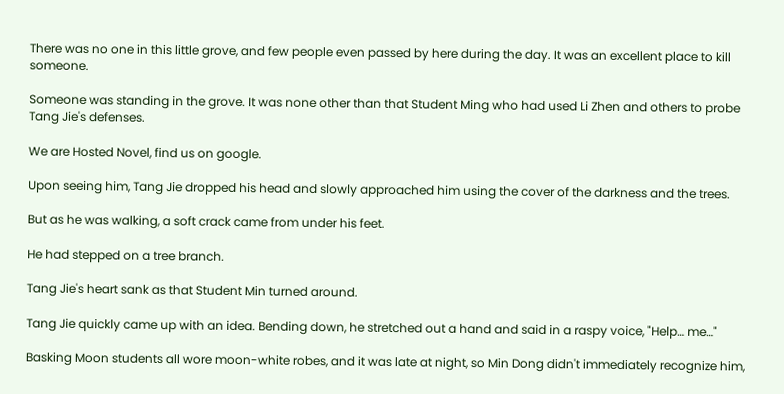There was no one in this little grove, and few people even passed by here during the day. It was an excellent place to kill someone.

Someone was standing in the grove. It was none other than that Student Ming who had used Li Zhen and others to probe Tang Jie's defenses.

We are Hosted Novel, find us on google.

Upon seeing him, Tang Jie dropped his head and slowly approached him using the cover of the darkness and the trees.

But as he was walking, a soft crack came from under his feet.

He had stepped on a tree branch.

Tang Jie's heart sank as that Student Min turned around.

Tang Jie quickly came up with an idea. Bending down, he stretched out a hand and said in a raspy voice, "Help… me…"

Basking Moon students all wore moon-white robes, and it was late at night, so Min Dong didn't immediately recognize him,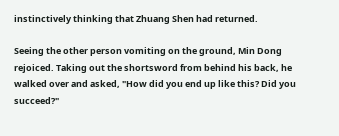instinctively thinking that Zhuang Shen had returned.

Seeing the other person vomiting on the ground, Min Dong rejoiced. Taking out the shortsword from behind his back, he walked over and asked, "How did you end up like this? Did you succeed?"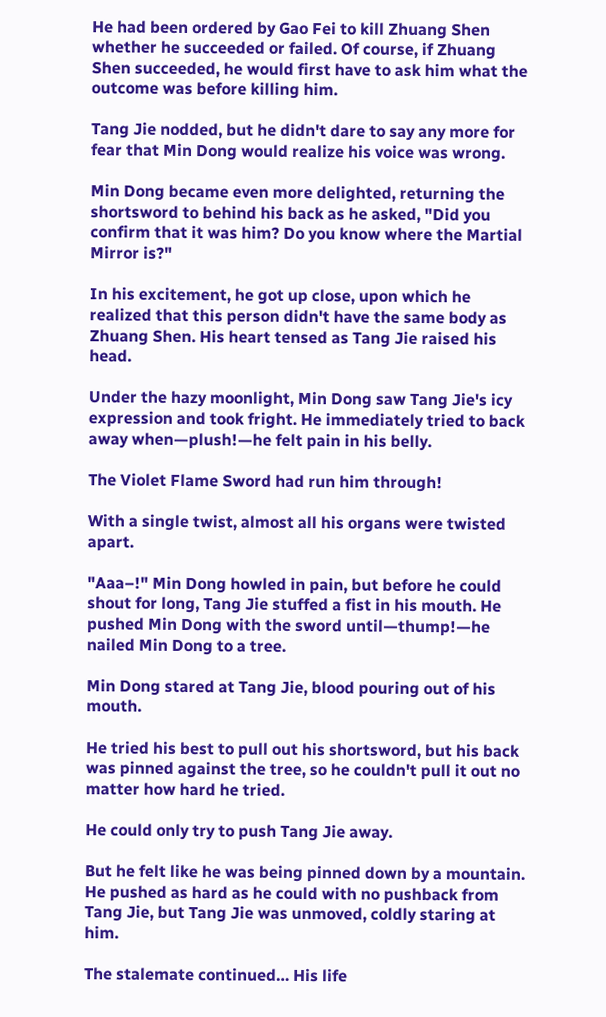He had been ordered by Gao Fei to kill Zhuang Shen whether he succeeded or failed. Of course, if Zhuang Shen succeeded, he would first have to ask him what the outcome was before killing him.

Tang Jie nodded, but he didn't dare to say any more for fear that Min Dong would realize his voice was wrong.

Min Dong became even more delighted, returning the shortsword to behind his back as he asked, "Did you confirm that it was him? Do you know where the Martial Mirror is?"

In his excitement, he got up close, upon which he realized that this person didn't have the same body as Zhuang Shen. His heart tensed as Tang Jie raised his head.

Under the hazy moonlight, Min Dong saw Tang Jie's icy expression and took fright. He immediately tried to back away when—plush!—he felt pain in his belly.

The Violet Flame Sword had run him through!

With a single twist, almost all his organs were twisted apart.

"Aaa–!" Min Dong howled in pain, but before he could shout for long, Tang Jie stuffed a fist in his mouth. He pushed Min Dong with the sword until—thump!—he nailed Min Dong to a tree.

Min Dong stared at Tang Jie, blood pouring out of his mouth.

He tried his best to pull out his shortsword, but his back was pinned against the tree, so he couldn't pull it out no matter how hard he tried.

He could only try to push Tang Jie away.

But he felt like he was being pinned down by a mountain. He pushed as hard as he could with no pushback from Tang Jie, but Tang Jie was unmoved, coldly staring at him.

The stalemate continued… His life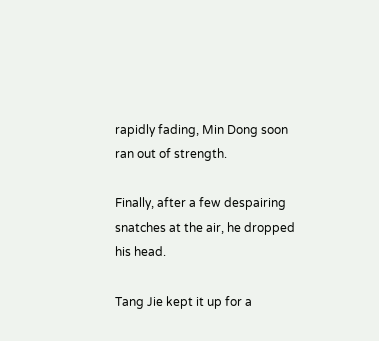rapidly fading, Min Dong soon ran out of strength.

Finally, after a few despairing snatches at the air, he dropped his head.

Tang Jie kept it up for a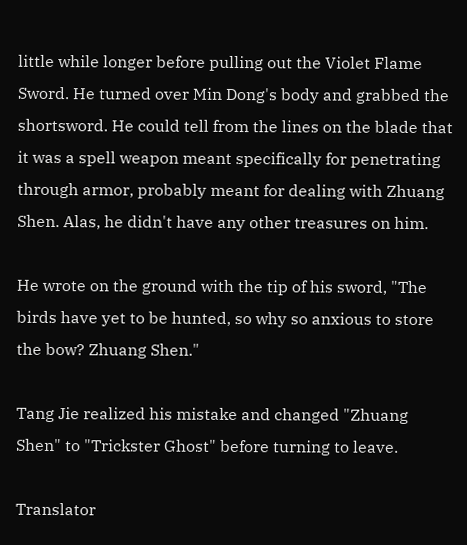little while longer before pulling out the Violet Flame Sword. He turned over Min Dong's body and grabbed the shortsword. He could tell from the lines on the blade that it was a spell weapon meant specifically for penetrating through armor, probably meant for dealing with Zhuang Shen. Alas, he didn't have any other treasures on him.

He wrote on the ground with the tip of his sword, "The birds have yet to be hunted, so why so anxious to store the bow? Zhuang Shen."

Tang Jie realized his mistake and changed "Zhuang Shen" to "Trickster Ghost" before turning to leave.

Translator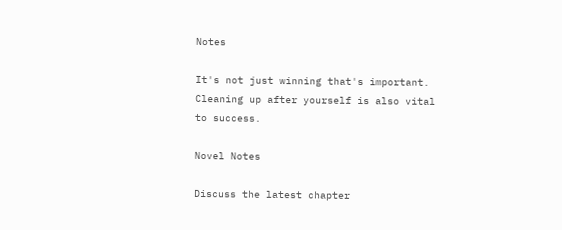Notes

It's not just winning that's important. Cleaning up after yourself is also vital to success.

Novel Notes

Discuss the latest chapter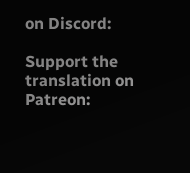on Discord:

Support the translation on Patreon: